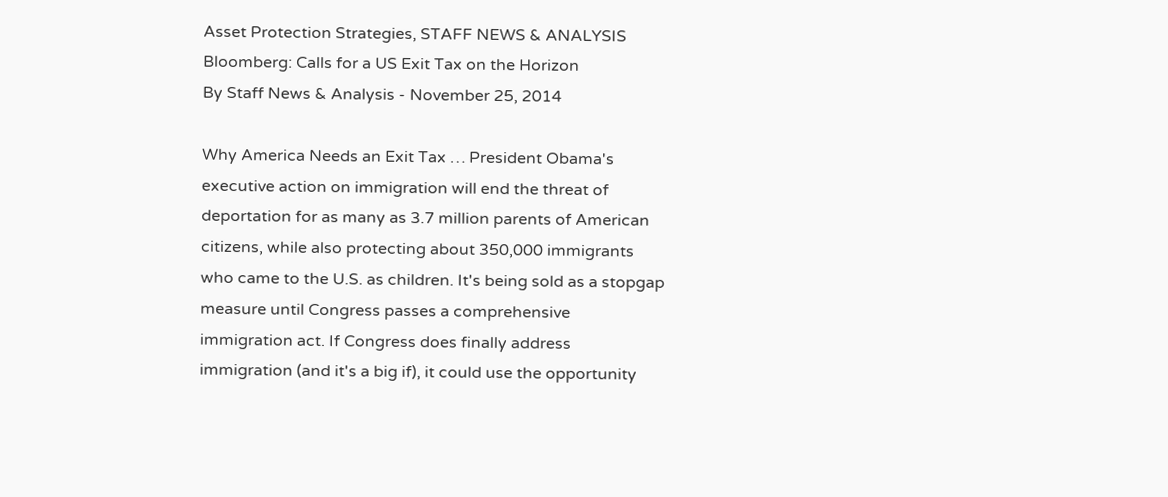Asset Protection Strategies, STAFF NEWS & ANALYSIS
Bloomberg: Calls for a US Exit Tax on the Horizon
By Staff News & Analysis - November 25, 2014

Why America Needs an Exit Tax … President Obama's executive action on immigration will end the threat of deportation for as many as 3.7 million parents of American citizens, while also protecting about 350,000 immigrants who came to the U.S. as children. It's being sold as a stopgap measure until Congress passes a comprehensive immigration act. If Congress does finally address immigration (and it's a big if), it could use the opportunity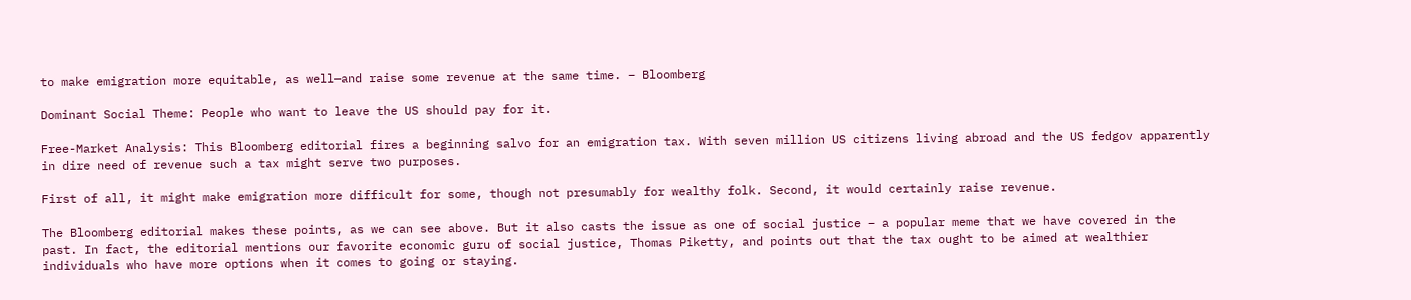to make emigration more equitable, as well—and raise some revenue at the same time. – Bloomberg

Dominant Social Theme: People who want to leave the US should pay for it.

Free-Market Analysis: This Bloomberg editorial fires a beginning salvo for an emigration tax. With seven million US citizens living abroad and the US fedgov apparently in dire need of revenue such a tax might serve two purposes.

First of all, it might make emigration more difficult for some, though not presumably for wealthy folk. Second, it would certainly raise revenue.

The Bloomberg editorial makes these points, as we can see above. But it also casts the issue as one of social justice – a popular meme that we have covered in the past. In fact, the editorial mentions our favorite economic guru of social justice, Thomas Piketty, and points out that the tax ought to be aimed at wealthier individuals who have more options when it comes to going or staying.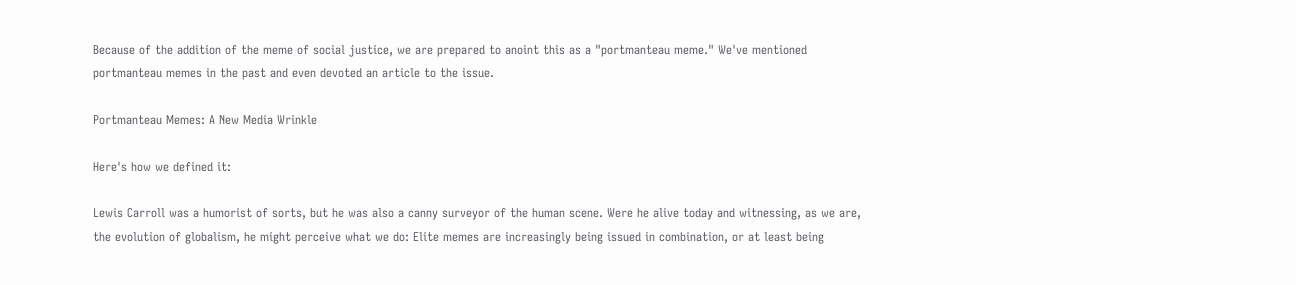Because of the addition of the meme of social justice, we are prepared to anoint this as a "portmanteau meme." We've mentioned portmanteau memes in the past and even devoted an article to the issue.

Portmanteau Memes: A New Media Wrinkle

Here's how we defined it:

Lewis Carroll was a humorist of sorts, but he was also a canny surveyor of the human scene. Were he alive today and witnessing, as we are, the evolution of globalism, he might perceive what we do: Elite memes are increasingly being issued in combination, or at least being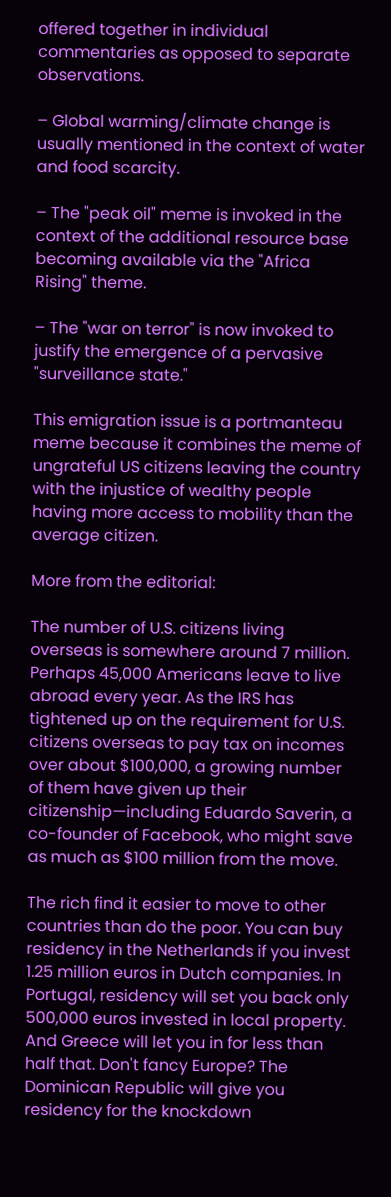offered together in individual commentaries as opposed to separate observations.

– Global warming/climate change is usually mentioned in the context of water and food scarcity.

– The "peak oil" meme is invoked in the context of the additional resource base becoming available via the "Africa Rising" theme.

– The "war on terror" is now invoked to justify the emergence of a pervasive "surveillance state."

This emigration issue is a portmanteau meme because it combines the meme of ungrateful US citizens leaving the country with the injustice of wealthy people having more access to mobility than the average citizen.

More from the editorial:

The number of U.S. citizens living overseas is somewhere around 7 million. Perhaps 45,000 Americans leave to live abroad every year. As the IRS has tightened up on the requirement for U.S. citizens overseas to pay tax on incomes over about $100,000, a growing number of them have given up their citizenship—including Eduardo Saverin, a co-founder of Facebook, who might save as much as $100 million from the move.

The rich find it easier to move to other countries than do the poor. You can buy residency in the Netherlands if you invest 1.25 million euros in Dutch companies. In Portugal, residency will set you back only 500,000 euros invested in local property. And Greece will let you in for less than half that. Don't fancy Europe? The Dominican Republic will give you residency for the knockdown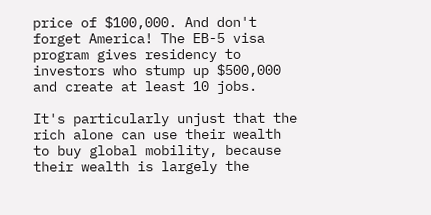price of $100,000. And don't forget America! The EB-5 visa program gives residency to investors who stump up $500,000 and create at least 10 jobs.

It's particularly unjust that the rich alone can use their wealth to buy global mobility, because their wealth is largely the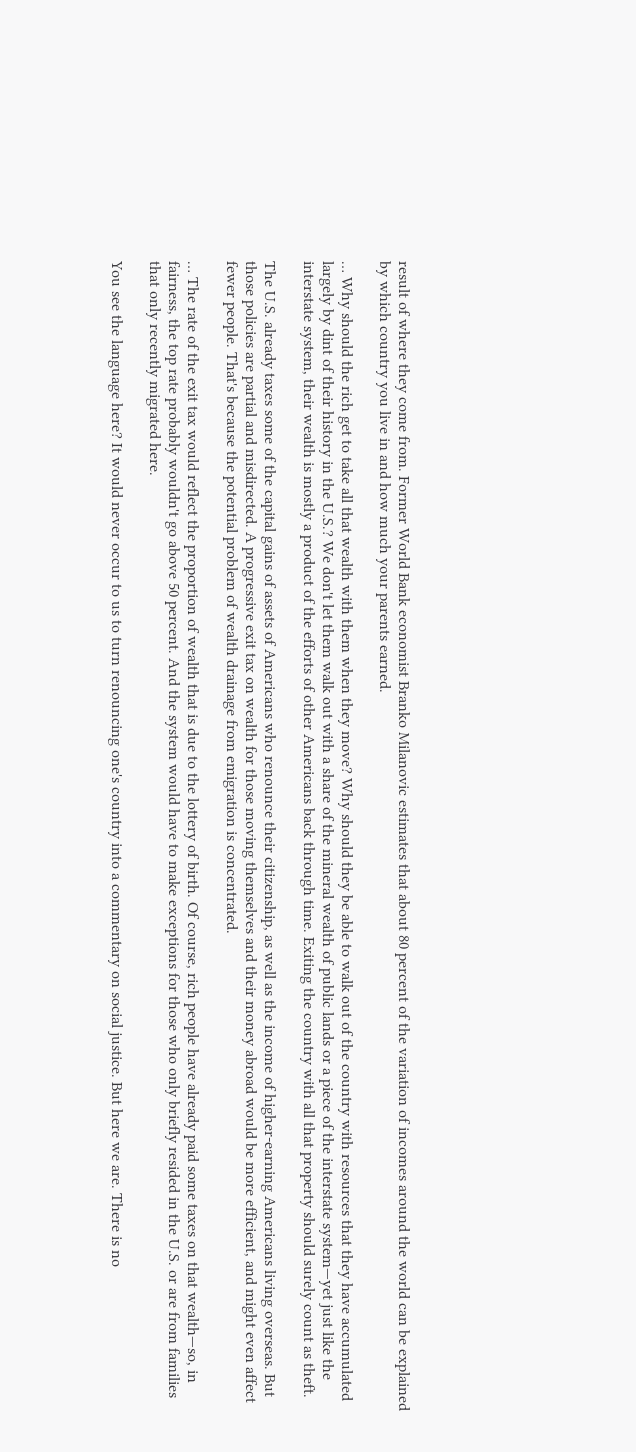result of where they come from. Former World Bank economist Branko Milanovic estimates that about 80 percent of the variation of incomes around the world can be explained by which country you live in and how much your parents earned.

… Why should the rich get to take all that wealth with them when they move? Why should they be able to walk out of the country with resources that they have accumulated largely by dint of their history in the U.S.? We don't let them walk out with a share of the mineral wealth of public lands or a piece of the interstate system—yet just like the interstate system, their wealth is mostly a product of the efforts of other Americans back through time. Exiting the country with all that property should surely count as theft.

The U.S. already taxes some of the capital gains of assets of Americans who renounce their citizenship, as well as the income of higher-earning Americans living overseas. But those policies are partial and misdirected. A progressive exit tax on wealth for those moving themselves and their money abroad would be more efficient, and might even affect fewer people. That's because the potential problem of wealth drainage from emigration is concentrated.

… The rate of the exit tax would reflect the proportion of wealth that is due to the lottery of birth. Of course, rich people have already paid some taxes on that wealth—so, in fairness, the top rate probably wouldn't go above 50 percent. And the system would have to make exceptions for those who only briefly resided in the U.S. or are from families that only recently migrated here.

You see the language here? It would never occur to us to turn renouncing one's country into a commentary on social justice. But here we are. There is no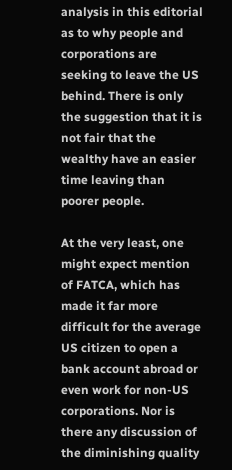analysis in this editorial as to why people and corporations are seeking to leave the US behind. There is only the suggestion that it is not fair that the wealthy have an easier time leaving than poorer people.

At the very least, one might expect mention of FATCA, which has made it far more difficult for the average US citizen to open a bank account abroad or even work for non-US corporations. Nor is there any discussion of the diminishing quality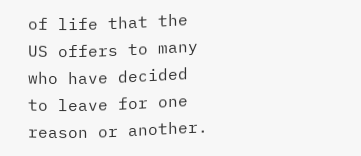of life that the US offers to many who have decided to leave for one reason or another.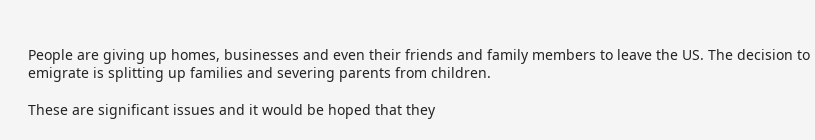People are giving up homes, businesses and even their friends and family members to leave the US. The decision to emigrate is splitting up families and severing parents from children.

These are significant issues and it would be hoped that they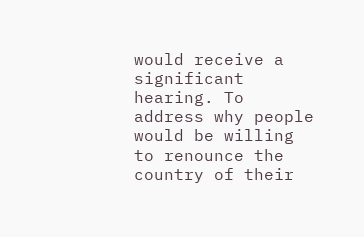would receive a significant hearing. To address why people would be willing to renounce the country of their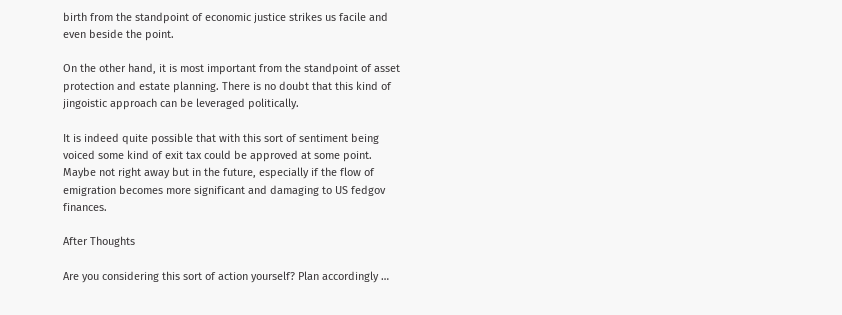birth from the standpoint of economic justice strikes us facile and even beside the point.

On the other hand, it is most important from the standpoint of asset protection and estate planning. There is no doubt that this kind of jingoistic approach can be leveraged politically.

It is indeed quite possible that with this sort of sentiment being voiced some kind of exit tax could be approved at some point. Maybe not right away but in the future, especially if the flow of emigration becomes more significant and damaging to US fedgov finances.

After Thoughts

Are you considering this sort of action yourself? Plan accordingly …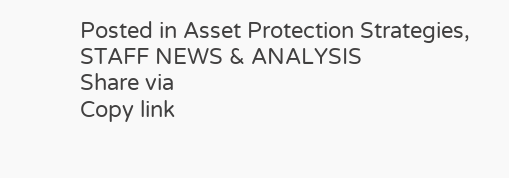Posted in Asset Protection Strategies, STAFF NEWS & ANALYSIS
Share via
Copy link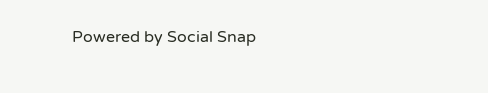Powered by Social Snap